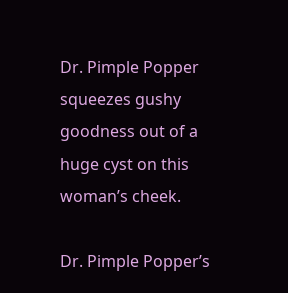Dr. Pimple Popper squeezes gushy goodness out of a huge cyst on this woman’s cheek.

Dr. Pimple Popper’s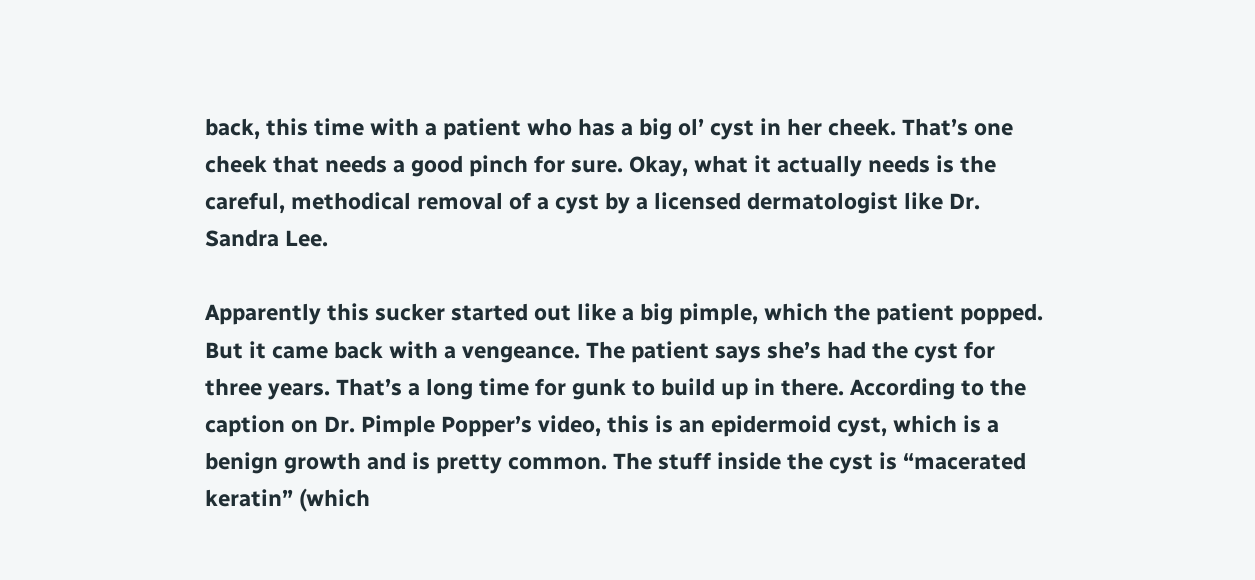back, this time with a patient who has a big ol’ cyst in her cheek. That’s one cheek that needs a good pinch for sure. Okay, what it actually needs is the careful, methodical removal of a cyst by a licensed dermatologist like Dr. Sandra Lee.

Apparently this sucker started out like a big pimple, which the patient popped. But it came back with a vengeance. The patient says she’s had the cyst for three years. That’s a long time for gunk to build up in there. According to the caption on Dr. Pimple Popper’s video, this is an epidermoid cyst, which is a benign growth and is pretty common. The stuff inside the cyst is “macerated keratin” (which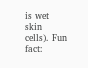is wet skin cells). Fun fact: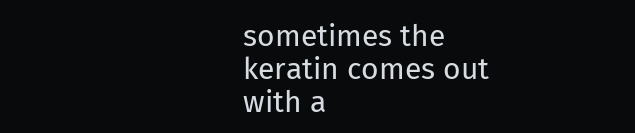sometimes the keratin comes out with a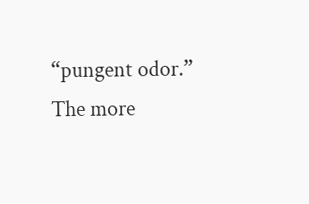“pungent odor.” The more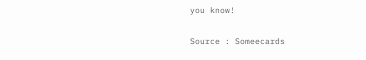you know!

Source : Someecards